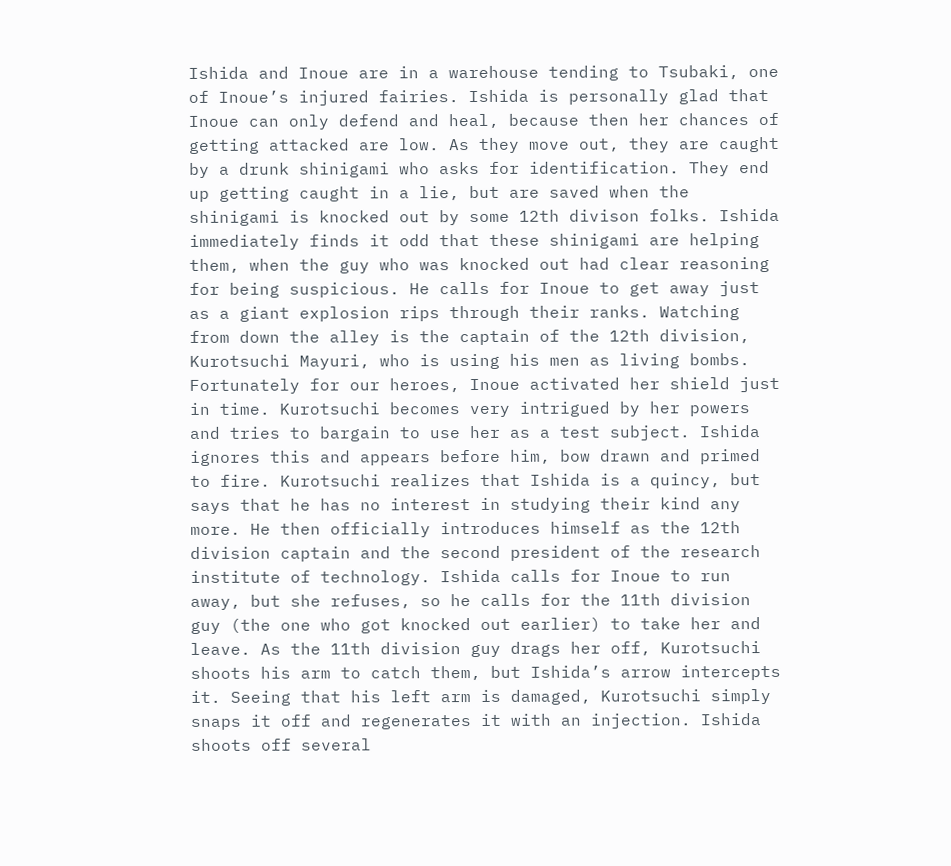Ishida and Inoue are in a warehouse tending to Tsubaki, one of Inoue’s injured fairies. Ishida is personally glad that Inoue can only defend and heal, because then her chances of getting attacked are low. As they move out, they are caught by a drunk shinigami who asks for identification. They end up getting caught in a lie, but are saved when the shinigami is knocked out by some 12th divison folks. Ishida immediately finds it odd that these shinigami are helping them, when the guy who was knocked out had clear reasoning for being suspicious. He calls for Inoue to get away just as a giant explosion rips through their ranks. Watching from down the alley is the captain of the 12th division, Kurotsuchi Mayuri, who is using his men as living bombs. Fortunately for our heroes, Inoue activated her shield just in time. Kurotsuchi becomes very intrigued by her powers and tries to bargain to use her as a test subject. Ishida ignores this and appears before him, bow drawn and primed to fire. Kurotsuchi realizes that Ishida is a quincy, but says that he has no interest in studying their kind any more. He then officially introduces himself as the 12th division captain and the second president of the research institute of technology. Ishida calls for Inoue to run away, but she refuses, so he calls for the 11th division guy (the one who got knocked out earlier) to take her and leave. As the 11th division guy drags her off, Kurotsuchi shoots his arm to catch them, but Ishida’s arrow intercepts it. Seeing that his left arm is damaged, Kurotsuchi simply snaps it off and regenerates it with an injection. Ishida shoots off several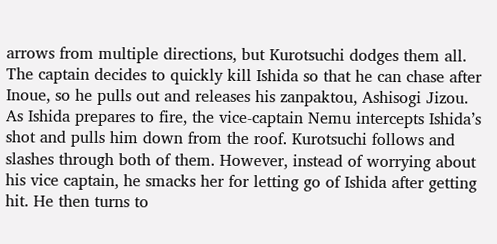arrows from multiple directions, but Kurotsuchi dodges them all. The captain decides to quickly kill Ishida so that he can chase after Inoue, so he pulls out and releases his zanpaktou, Ashisogi Jizou. As Ishida prepares to fire, the vice-captain Nemu intercepts Ishida’s shot and pulls him down from the roof. Kurotsuchi follows and slashes through both of them. However, instead of worrying about his vice captain, he smacks her for letting go of Ishida after getting hit. He then turns to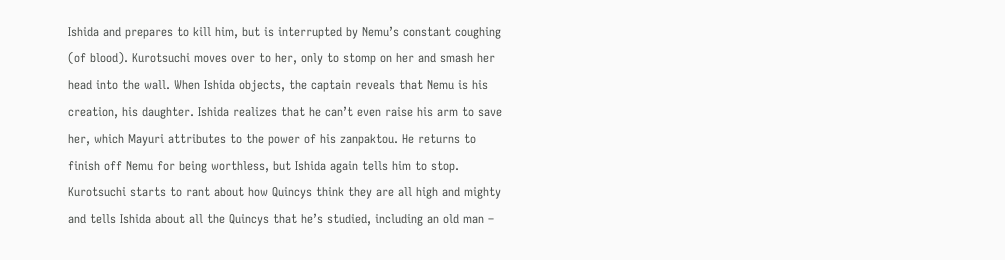Ishida and prepares to kill him, but is interrupted by Nemu’s constant coughing (of blood). Kurotsuchi moves over to her, only to stomp on her and smash her head into the wall. When Ishida objects, the captain reveals that Nemu is his creation, his daughter. Ishida realizes that he can’t even raise his arm to save her, which Mayuri attributes to the power of his zanpaktou. He returns to finish off Nemu for being worthless, but Ishida again tells him to stop. Kurotsuchi starts to rant about how Quincys think they are all high and mighty and tells Ishida about all the Quincys that he’s studied, including an old man –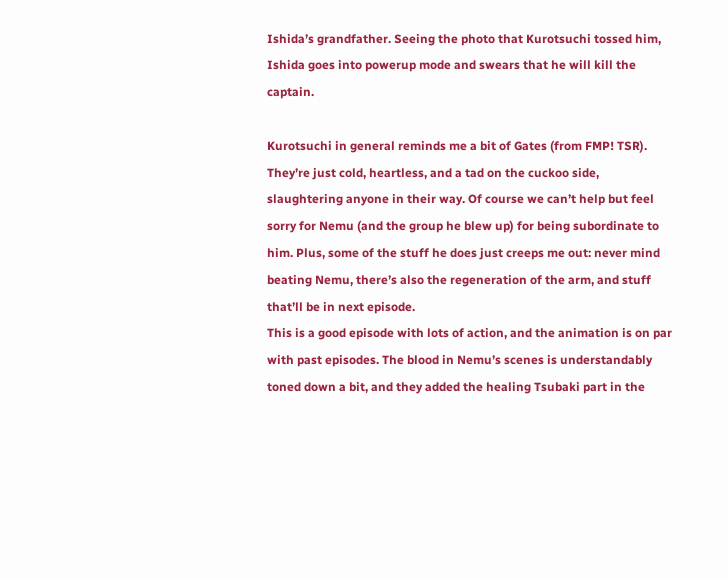Ishida’s grandfather. Seeing the photo that Kurotsuchi tossed him, Ishida goes into powerup mode and swears that he will kill the captain.

Kurotsuchi in general reminds me a bit of Gates (from FMP! TSR). They’re just cold, heartless, and a tad on the cuckoo side, slaughtering anyone in their way. Of course we can’t help but feel sorry for Nemu (and the group he blew up) for being subordinate to him. Plus, some of the stuff he does just creeps me out: never mind beating Nemu, there’s also the regeneration of the arm, and stuff that’ll be in next episode.
This is a good episode with lots of action, and the animation is on par with past episodes. The blood in Nemu’s scenes is understandably toned down a bit, and they added the healing Tsubaki part in the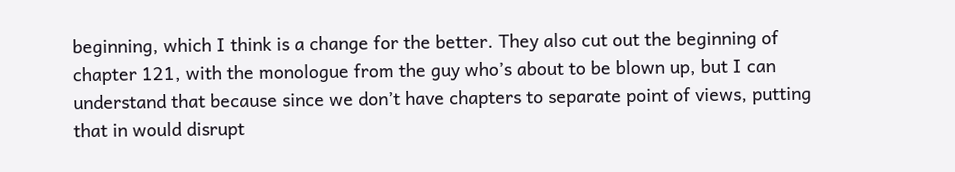beginning, which I think is a change for the better. They also cut out the beginning of chapter 121, with the monologue from the guy who’s about to be blown up, but I can understand that because since we don’t have chapters to separate point of views, putting that in would disrupt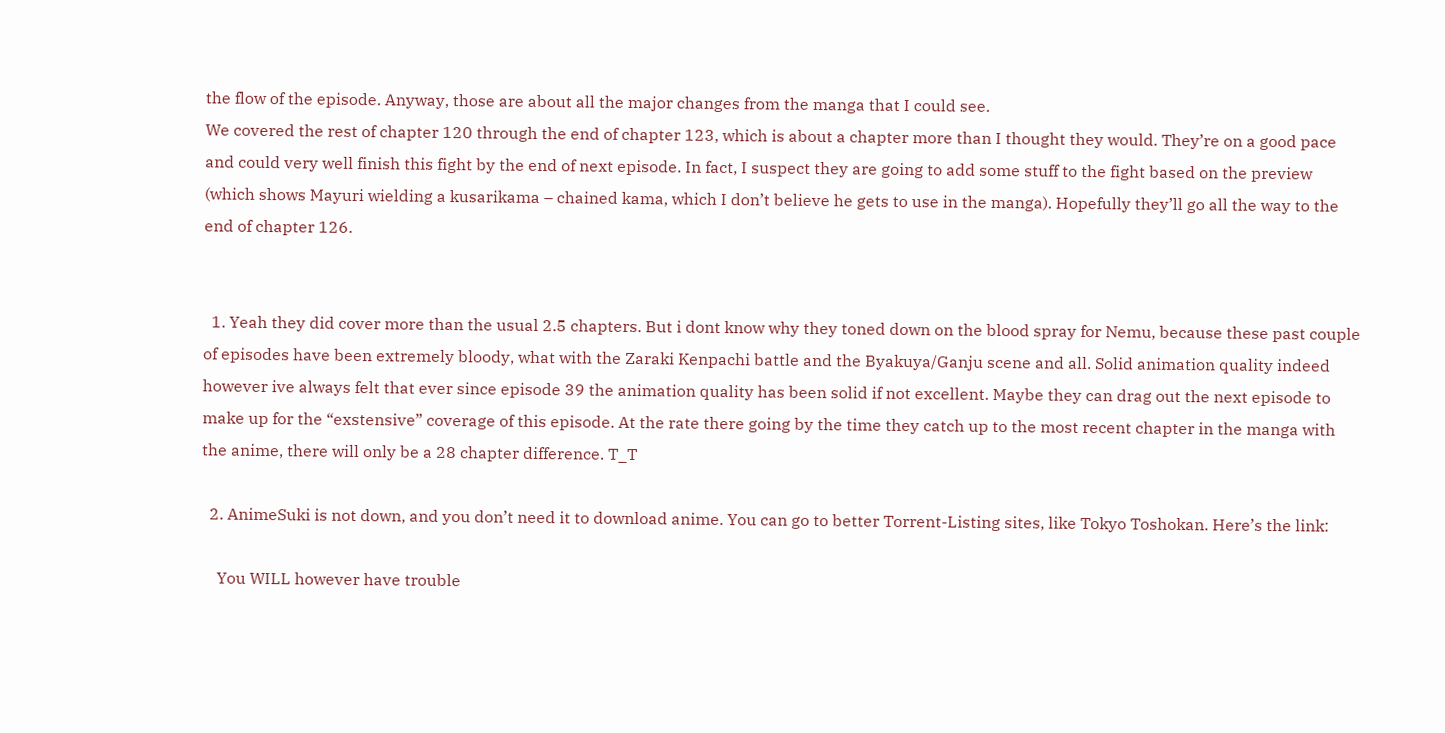the flow of the episode. Anyway, those are about all the major changes from the manga that I could see.
We covered the rest of chapter 120 through the end of chapter 123, which is about a chapter more than I thought they would. They’re on a good pace and could very well finish this fight by the end of next episode. In fact, I suspect they are going to add some stuff to the fight based on the preview (which shows Mayuri wielding a kusarikama – chained kama, which I don’t believe he gets to use in the manga). Hopefully they’ll go all the way to the end of chapter 126.


  1. Yeah they did cover more than the usual 2.5 chapters. But i dont know why they toned down on the blood spray for Nemu, because these past couple of episodes have been extremely bloody, what with the Zaraki Kenpachi battle and the Byakuya/Ganju scene and all. Solid animation quality indeed however ive always felt that ever since episode 39 the animation quality has been solid if not excellent. Maybe they can drag out the next episode to make up for the “exstensive” coverage of this episode. At the rate there going by the time they catch up to the most recent chapter in the manga with the anime, there will only be a 28 chapter difference. T_T

  2. AnimeSuki is not down, and you don’t need it to download anime. You can go to better Torrent-Listing sites, like Tokyo Toshokan. Here’s the link:

    You WILL however have trouble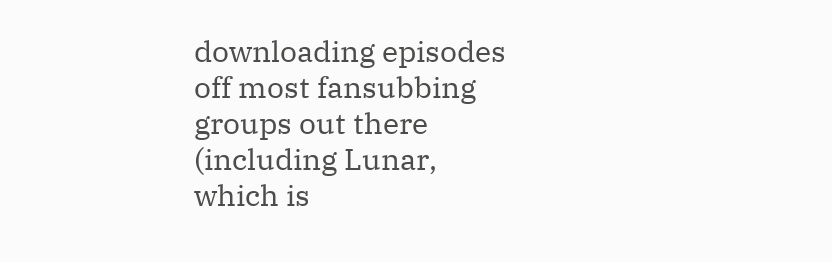downloading episodes off most fansubbing groups out there (including Lunar, which is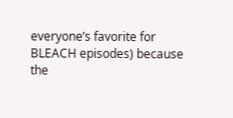everyone’s favorite for BLEACH episodes) because the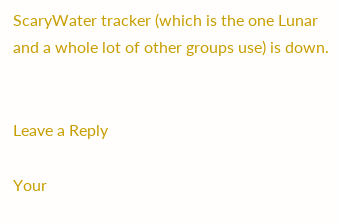ScaryWater tracker (which is the one Lunar and a whole lot of other groups use) is down.


Leave a Reply

Your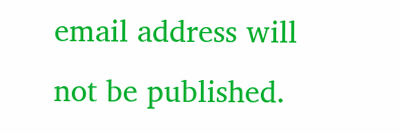email address will not be published.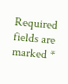Required fields are marked *